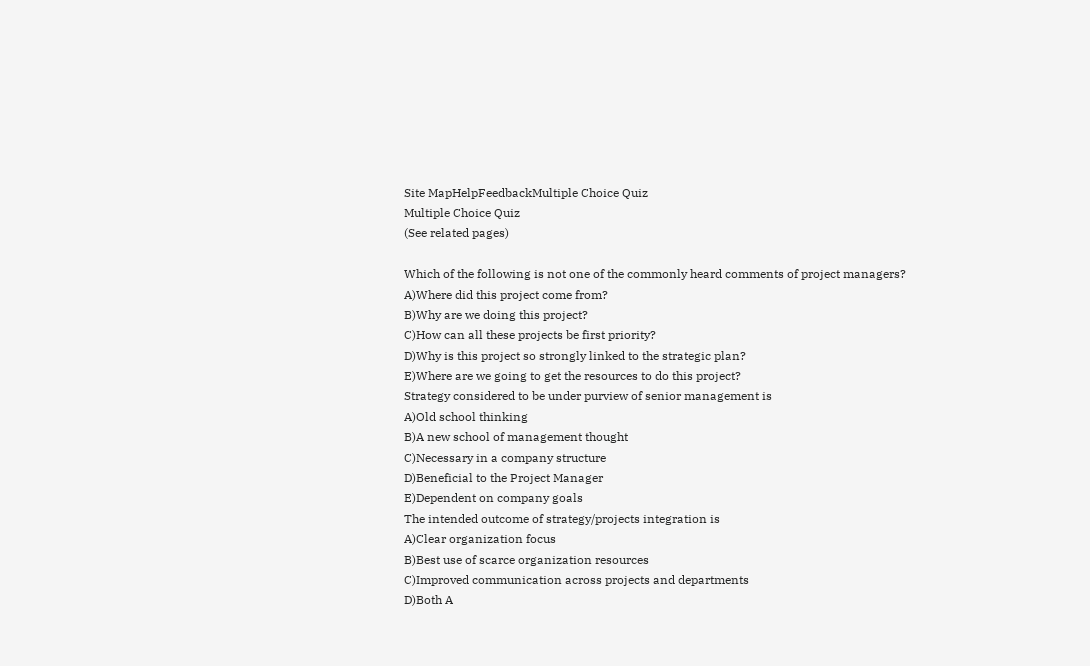Site MapHelpFeedbackMultiple Choice Quiz
Multiple Choice Quiz
(See related pages)

Which of the following is not one of the commonly heard comments of project managers?
A)Where did this project come from?
B)Why are we doing this project?
C)How can all these projects be first priority?
D)Why is this project so strongly linked to the strategic plan?
E)Where are we going to get the resources to do this project?
Strategy considered to be under purview of senior management is
A)Old school thinking
B)A new school of management thought
C)Necessary in a company structure
D)Beneficial to the Project Manager
E)Dependent on company goals
The intended outcome of strategy/projects integration is
A)Clear organization focus
B)Best use of scarce organization resources
C)Improved communication across projects and departments
D)Both A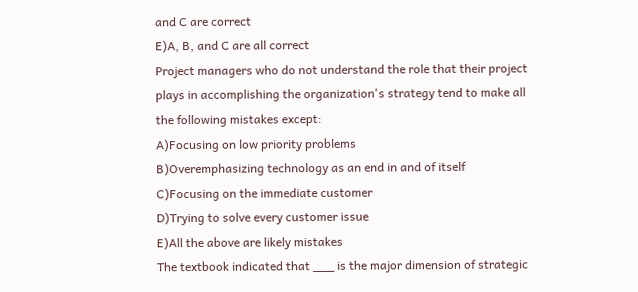and C are correct
E)A, B, and C are all correct
Project managers who do not understand the role that their project plays in accomplishing the organization's strategy tend to make all the following mistakes except:
A)Focusing on low priority problems
B)Overemphasizing technology as an end in and of itself
C)Focusing on the immediate customer
D)Trying to solve every customer issue
E)All the above are likely mistakes
The textbook indicated that ___ is the major dimension of strategic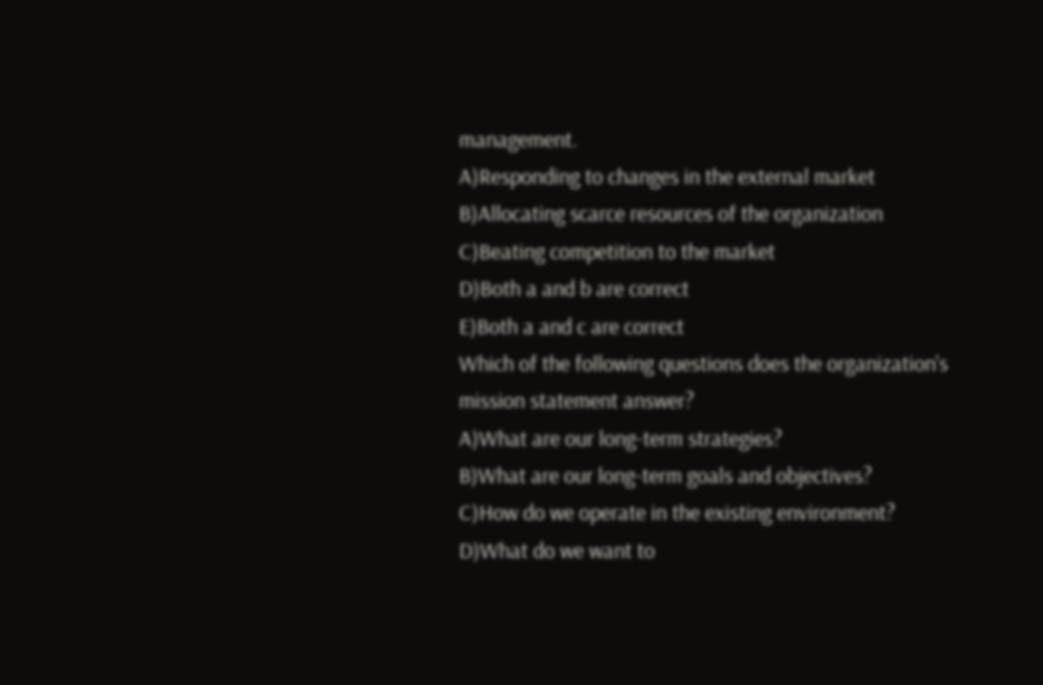management.
A)Responding to changes in the external market
B)Allocating scarce resources of the organization
C)Beating competition to the market
D)Both a and b are correct
E)Both a and c are correct
Which of the following questions does the organization's mission statement answer?
A)What are our long-term strategies?
B)What are our long-term goals and objectives?
C)How do we operate in the existing environment?
D)What do we want to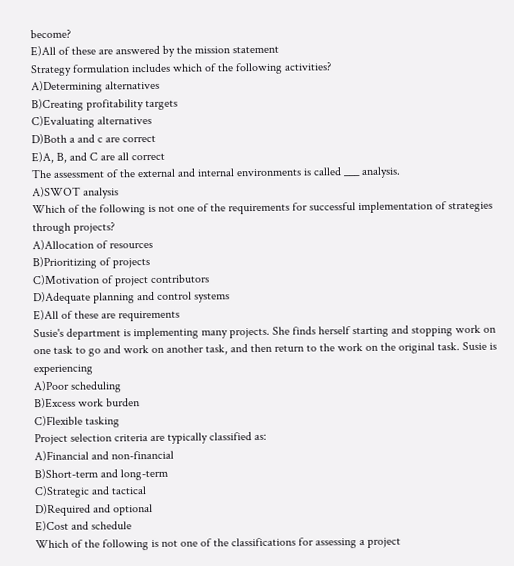become?
E)All of these are answered by the mission statement
Strategy formulation includes which of the following activities?
A)Determining alternatives
B)Creating profitability targets
C)Evaluating alternatives
D)Both a and c are correct
E)A, B, and C are all correct
The assessment of the external and internal environments is called ___ analysis.
A)SWOT analysis
Which of the following is not one of the requirements for successful implementation of strategies through projects?
A)Allocation of resources
B)Prioritizing of projects
C)Motivation of project contributors
D)Adequate planning and control systems
E)All of these are requirements
Susie's department is implementing many projects. She finds herself starting and stopping work on one task to go and work on another task, and then return to the work on the original task. Susie is experiencing
A)Poor scheduling
B)Excess work burden
C)Flexible tasking
Project selection criteria are typically classified as:
A)Financial and non-financial
B)Short-term and long-term
C)Strategic and tactical
D)Required and optional
E)Cost and schedule
Which of the following is not one of the classifications for assessing a project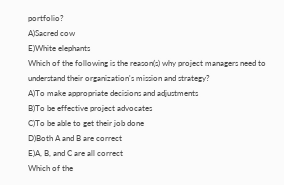portfolio?
A)Sacred cow
E)White elephants
Which of the following is the reason(s) why project managers need to understand their organization's mission and strategy?
A)To make appropriate decisions and adjustments
B)To be effective project advocates
C)To be able to get their job done
D)Both A and B are correct
E)A, B, and C are all correct
Which of the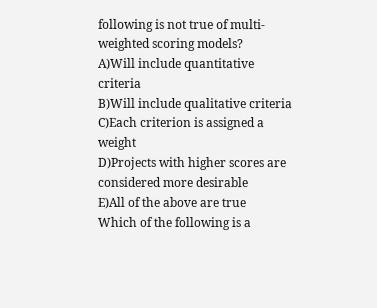following is not true of multi-weighted scoring models?
A)Will include quantitative criteria
B)Will include qualitative criteria
C)Each criterion is assigned a weight
D)Projects with higher scores are considered more desirable
E)All of the above are true
Which of the following is a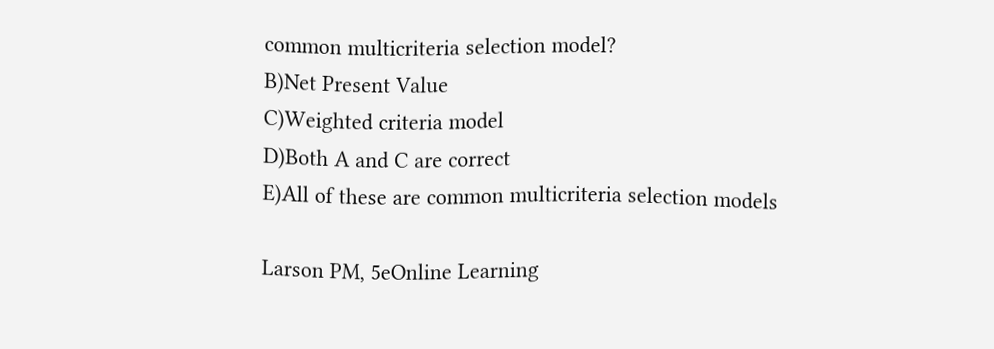common multicriteria selection model?
B)Net Present Value
C)Weighted criteria model
D)Both A and C are correct
E)All of these are common multicriteria selection models

Larson PM, 5eOnline Learning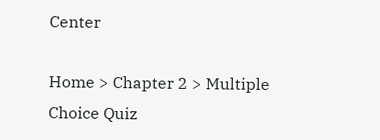Center

Home > Chapter 2 > Multiple Choice Quiz